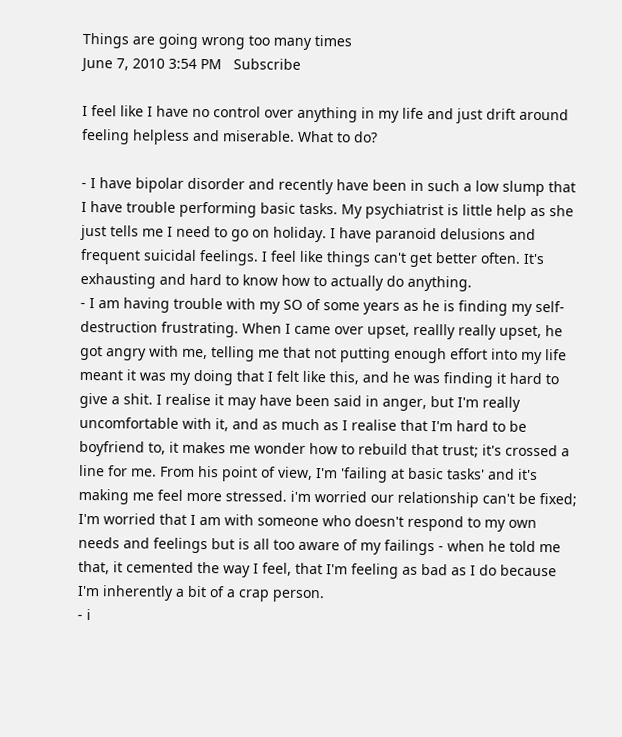Things are going wrong too many times
June 7, 2010 3:54 PM   Subscribe

I feel like I have no control over anything in my life and just drift around feeling helpless and miserable. What to do?

- I have bipolar disorder and recently have been in such a low slump that I have trouble performing basic tasks. My psychiatrist is little help as she just tells me I need to go on holiday. I have paranoid delusions and frequent suicidal feelings. I feel like things can't get better often. It's exhausting and hard to know how to actually do anything.
- I am having trouble with my SO of some years as he is finding my self-destruction frustrating. When I came over upset, reallly really upset, he got angry with me, telling me that not putting enough effort into my life meant it was my doing that I felt like this, and he was finding it hard to give a shit. I realise it may have been said in anger, but I'm really uncomfortable with it, and as much as I realise that I'm hard to be boyfriend to, it makes me wonder how to rebuild that trust; it's crossed a line for me. From his point of view, I'm 'failing at basic tasks' and it's making me feel more stressed. i'm worried our relationship can't be fixed; I'm worried that I am with someone who doesn't respond to my own needs and feelings but is all too aware of my failings - when he told me that, it cemented the way I feel, that I'm feeling as bad as I do because I'm inherently a bit of a crap person.
- i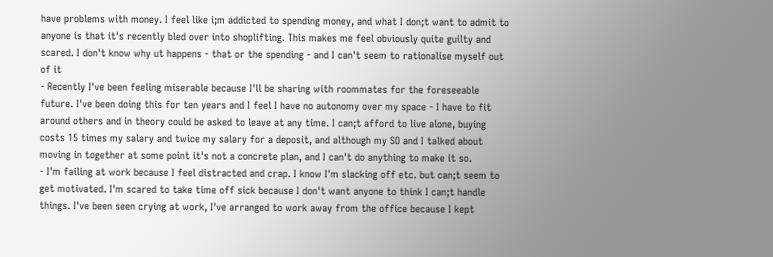have problems with money. I feel like i;m addicted to spending money, and what I don;t want to admit to anyone is that it's recently bled over into shoplifting. This makes me feel obviously quite guilty and scared. I don't know why ut happens - that or the spending - and I can't seem to rationalise myself out of it
- Recently I've been feeling miserable because I'll be sharing with roommates for the foreseeable future. I've been doing this for ten years and I feel I have no autonomy over my space - I have to fit around others and in theory could be asked to leave at any time. I can;t afford to live alone, buying costs 15 times my salary and twice my salary for a deposit, and although my SO and I talked about moving in together at some point it's not a concrete plan, and I can't do anything to make it so.
- I'm failing at work because I feel distracted and crap. I know I'm slacking off etc. but can;t seem to get motivated. I'm scared to take time off sick because I don't want anyone to think I can;t handle things. I've been seen crying at work, I've arranged to work away from the office because I kept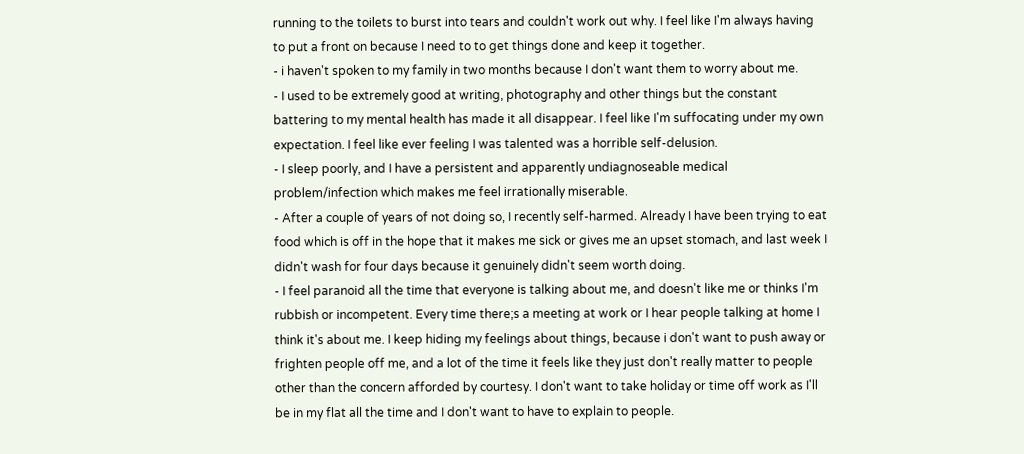running to the toilets to burst into tears and couldn't work out why. I feel like I'm always having to put a front on because I need to to get things done and keep it together.
- i haven't spoken to my family in two months because I don't want them to worry about me.
- I used to be extremely good at writing, photography and other things but the constant battering to my mental health has made it all disappear. I feel like I'm suffocating under my own expectation. I feel like ever feeling I was talented was a horrible self-delusion.
- I sleep poorly, and I have a persistent and apparently undiagnoseable medical problem/infection which makes me feel irrationally miserable.
- After a couple of years of not doing so, I recently self-harmed. Already I have been trying to eat food which is off in the hope that it makes me sick or gives me an upset stomach, and last week I didn't wash for four days because it genuinely didn't seem worth doing.
- I feel paranoid all the time that everyone is talking about me, and doesn't like me or thinks I'm rubbish or incompetent. Every time there;s a meeting at work or I hear people talking at home I think it's about me. I keep hiding my feelings about things, because i don't want to push away or frighten people off me, and a lot of the time it feels like they just don't really matter to people other than the concern afforded by courtesy. I don't want to take holiday or time off work as I'll be in my flat all the time and I don't want to have to explain to people.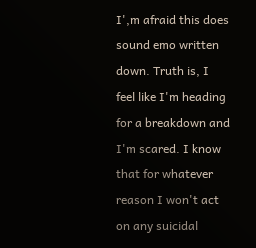I',m afraid this does sound emo written down. Truth is, I feel like I'm heading for a breakdown and I'm scared. I know that for whatever reason I won't act on any suicidal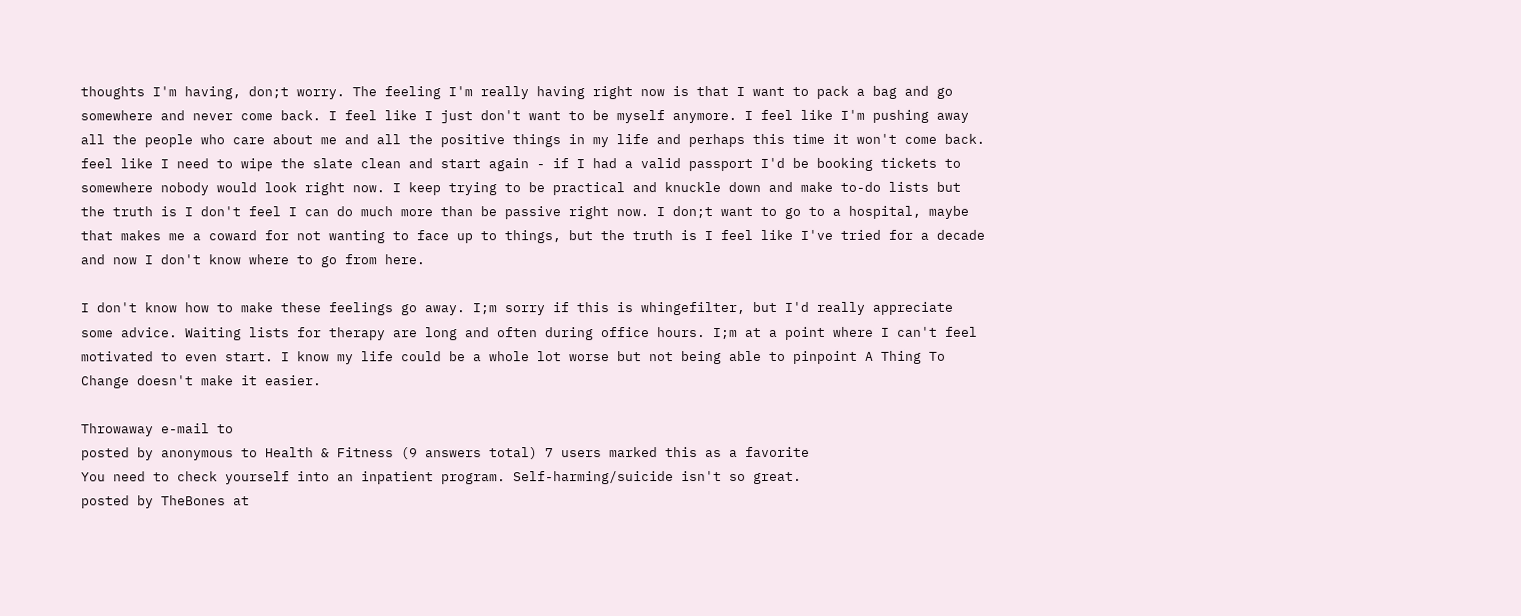thoughts I'm having, don;t worry. The feeling I'm really having right now is that I want to pack a bag and go somewhere and never come back. I feel like I just don't want to be myself anymore. I feel like I'm pushing away all the people who care about me and all the positive things in my life and perhaps this time it won't come back. feel like I need to wipe the slate clean and start again - if I had a valid passport I'd be booking tickets to somewhere nobody would look right now. I keep trying to be practical and knuckle down and make to-do lists but the truth is I don't feel I can do much more than be passive right now. I don;t want to go to a hospital, maybe that makes me a coward for not wanting to face up to things, but the truth is I feel like I've tried for a decade and now I don't know where to go from here.

I don't know how to make these feelings go away. I;m sorry if this is whingefilter, but I'd really appreciate some advice. Waiting lists for therapy are long and often during office hours. I;m at a point where I can't feel motivated to even start. I know my life could be a whole lot worse but not being able to pinpoint A Thing To Change doesn't make it easier.

Throwaway e-mail to
posted by anonymous to Health & Fitness (9 answers total) 7 users marked this as a favorite
You need to check yourself into an inpatient program. Self-harming/suicide isn't so great.
posted by TheBones at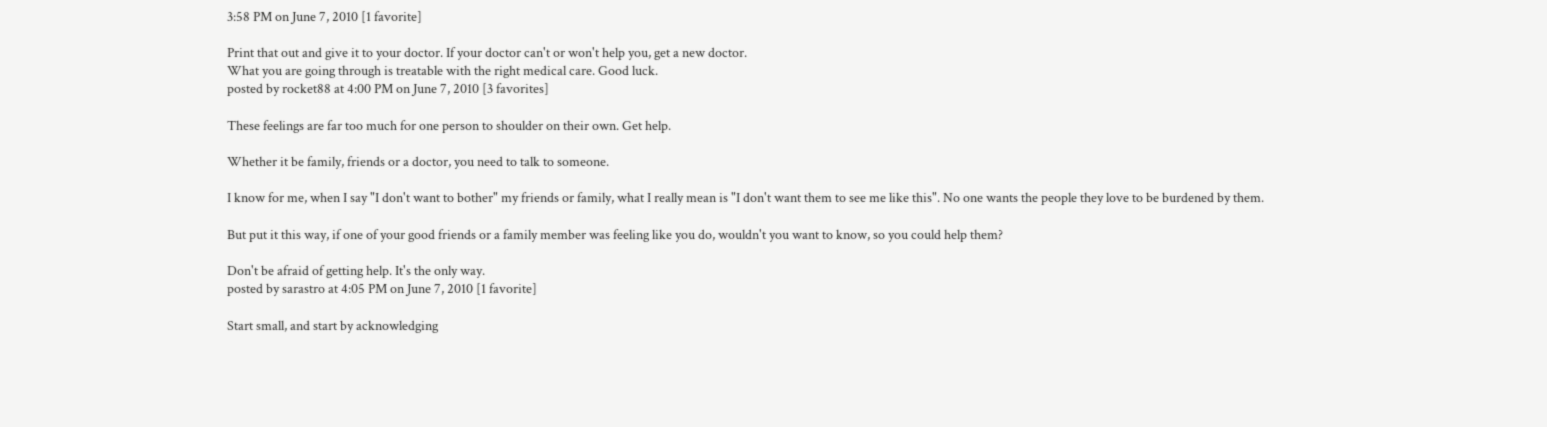3:58 PM on June 7, 2010 [1 favorite]

Print that out and give it to your doctor. If your doctor can't or won't help you, get a new doctor.
What you are going through is treatable with the right medical care. Good luck.
posted by rocket88 at 4:00 PM on June 7, 2010 [3 favorites]

These feelings are far too much for one person to shoulder on their own. Get help.

Whether it be family, friends or a doctor, you need to talk to someone.

I know for me, when I say "I don't want to bother" my friends or family, what I really mean is "I don't want them to see me like this". No one wants the people they love to be burdened by them.

But put it this way, if one of your good friends or a family member was feeling like you do, wouldn't you want to know, so you could help them?

Don't be afraid of getting help. It's the only way.
posted by sarastro at 4:05 PM on June 7, 2010 [1 favorite]

Start small, and start by acknowledging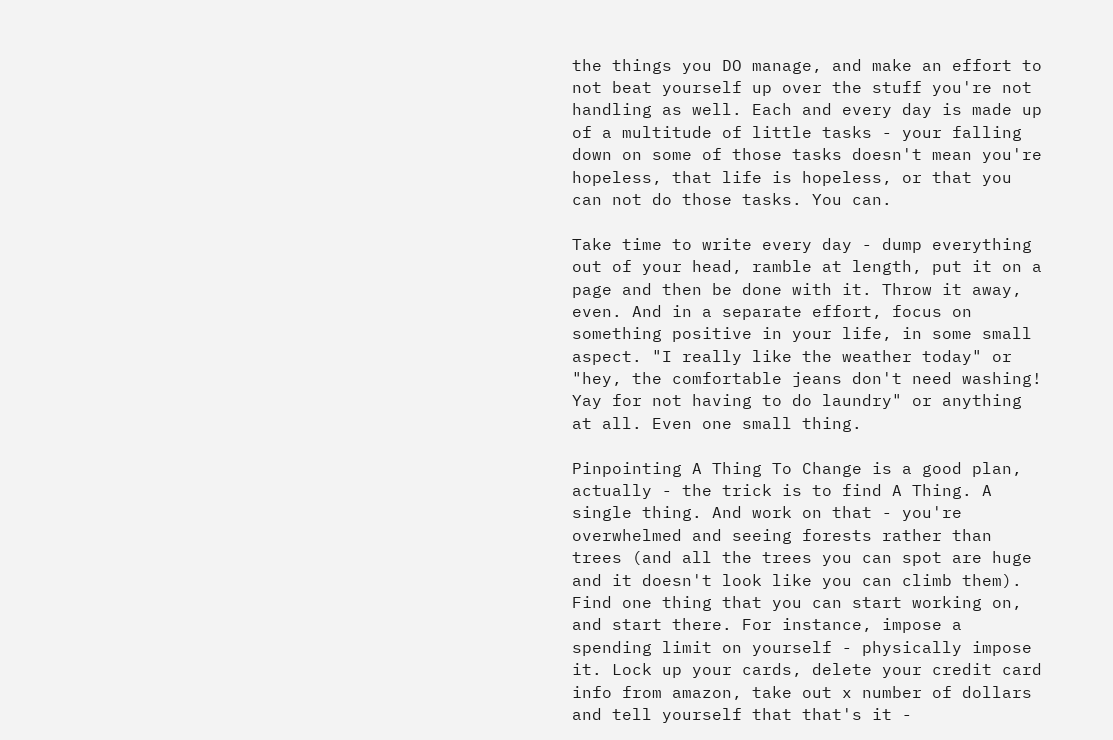the things you DO manage, and make an effort to not beat yourself up over the stuff you're not handling as well. Each and every day is made up of a multitude of little tasks - your falling down on some of those tasks doesn't mean you're hopeless, that life is hopeless, or that you can not do those tasks. You can.

Take time to write every day - dump everything out of your head, ramble at length, put it on a page and then be done with it. Throw it away, even. And in a separate effort, focus on something positive in your life, in some small aspect. "I really like the weather today" or "hey, the comfortable jeans don't need washing! Yay for not having to do laundry" or anything at all. Even one small thing.

Pinpointing A Thing To Change is a good plan, actually - the trick is to find A Thing. A single thing. And work on that - you're overwhelmed and seeing forests rather than trees (and all the trees you can spot are huge and it doesn't look like you can climb them). Find one thing that you can start working on, and start there. For instance, impose a spending limit on yourself - physically impose it. Lock up your cards, delete your credit card info from amazon, take out x number of dollars and tell yourself that that's it -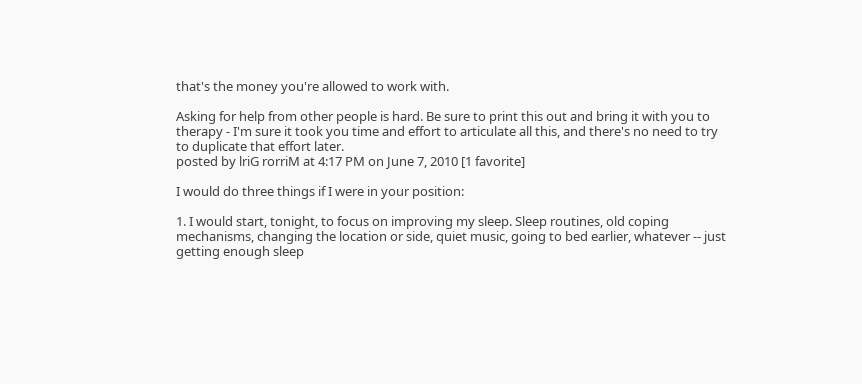that's the money you're allowed to work with.

Asking for help from other people is hard. Be sure to print this out and bring it with you to therapy - I'm sure it took you time and effort to articulate all this, and there's no need to try to duplicate that effort later.
posted by lriG rorriM at 4:17 PM on June 7, 2010 [1 favorite]

I would do three things if I were in your position:

1. I would start, tonight, to focus on improving my sleep. Sleep routines, old coping mechanisms, changing the location or side, quiet music, going to bed earlier, whatever -- just getting enough sleep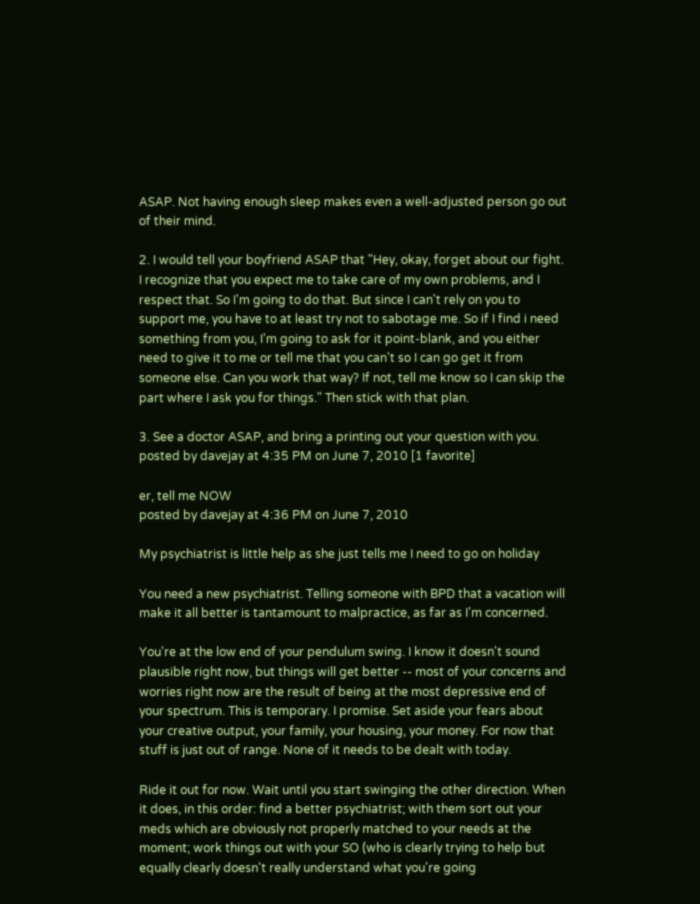ASAP. Not having enough sleep makes even a well-adjusted person go out of their mind.

2. I would tell your boyfriend ASAP that "Hey, okay, forget about our fight. I recognize that you expect me to take care of my own problems, and I respect that. So I'm going to do that. But since I can't rely on you to support me, you have to at least try not to sabotage me. So if I find i need something from you, I'm going to ask for it point-blank, and you either need to give it to me or tell me that you can't so I can go get it from someone else. Can you work that way? If not, tell me know so I can skip the part where I ask you for things." Then stick with that plan.

3. See a doctor ASAP, and bring a printing out your question with you.
posted by davejay at 4:35 PM on June 7, 2010 [1 favorite]

er, tell me NOW
posted by davejay at 4:36 PM on June 7, 2010

My psychiatrist is little help as she just tells me I need to go on holiday

You need a new psychiatrist. Telling someone with BPD that a vacation will make it all better is tantamount to malpractice, as far as I'm concerned.

You're at the low end of your pendulum swing. I know it doesn't sound plausible right now, but things will get better -- most of your concerns and worries right now are the result of being at the most depressive end of your spectrum. This is temporary. I promise. Set aside your fears about your creative output, your family, your housing, your money. For now that stuff is just out of range. None of it needs to be dealt with today.

Ride it out for now. Wait until you start swinging the other direction. When it does, in this order: find a better psychiatrist; with them sort out your meds which are obviously not properly matched to your needs at the moment; work things out with your SO (who is clearly trying to help but equally clearly doesn't really understand what you're going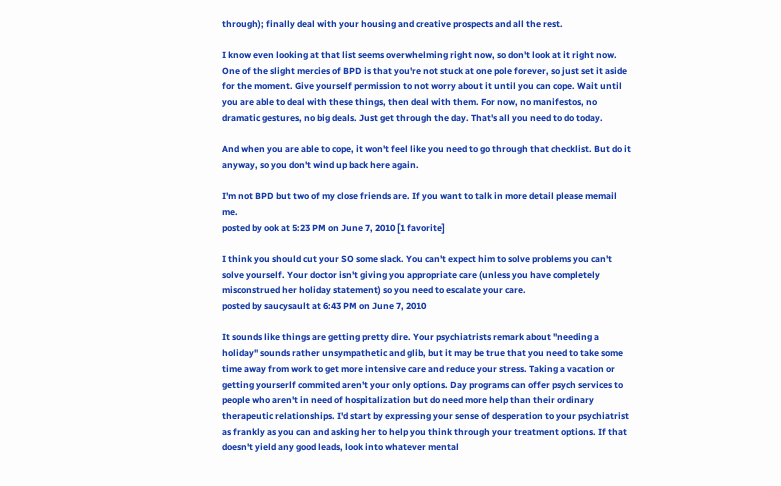through); finally deal with your housing and creative prospects and all the rest.

I know even looking at that list seems overwhelming right now, so don't look at it right now. One of the slight mercies of BPD is that you're not stuck at one pole forever, so just set it aside for the moment. Give yourself permission to not worry about it until you can cope. Wait until you are able to deal with these things, then deal with them. For now, no manifestos, no dramatic gestures, no big deals. Just get through the day. That's all you need to do today.

And when you are able to cope, it won't feel like you need to go through that checklist. But do it anyway, so you don't wind up back here again.

I'm not BPD but two of my close friends are. If you want to talk in more detail please memail me.
posted by ook at 5:23 PM on June 7, 2010 [1 favorite]

I think you should cut your SO some slack. You can't expect him to solve problems you can't solve yourself. Your doctor isn't giving you appropriate care (unless you have completely misconstrued her holiday statement) so you need to escalate your care.
posted by saucysault at 6:43 PM on June 7, 2010

It sounds like things are getting pretty dire. Your psychiatrists remark about "needing a holiday" sounds rather unsympathetic and glib, but it may be true that you need to take some time away from work to get more intensive care and reduce your stress. Taking a vacation or getting yourserlf commited aren't your only options. Day programs can offer psych services to people who aren't in need of hospitalization but do need more help than their ordinary therapeutic relationships. I'd start by expressing your sense of desperation to your psychiatrist as frankly as you can and asking her to help you think through your treatment options. If that doesn't yield any good leads, look into whatever mental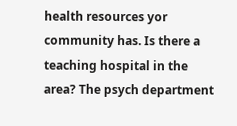health resources yor community has. Is there a teaching hospital in the area? The psych department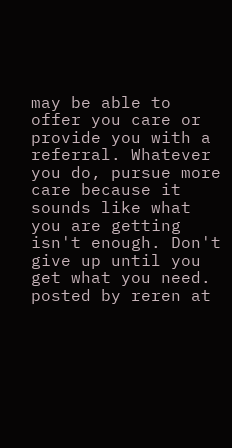may be able to offer you care or provide you with a referral. Whatever you do, pursue more care because it sounds like what you are getting isn't enough. Don't give up until you get what you need.
posted by reren at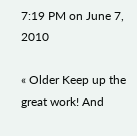7:19 PM on June 7, 2010

« Older Keep up the great work! And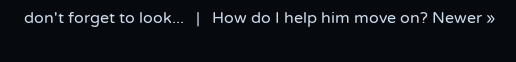don't forget to look...   |   How do I help him move on? Newer »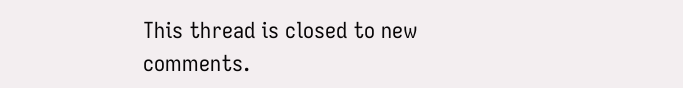This thread is closed to new comments.